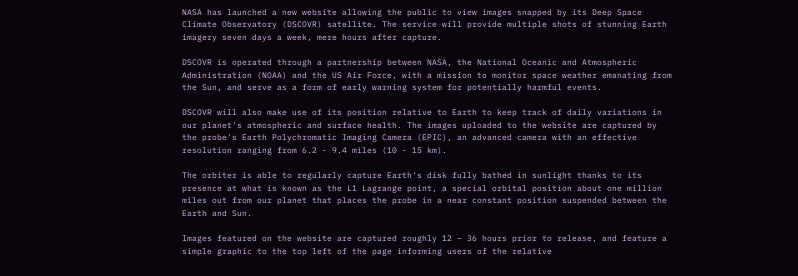NASA has launched a new website allowing the public to view images snapped by its Deep Space Climate Observatory (DSCOVR) satellite. The service will provide multiple shots of stunning Earth imagery seven days a week, mere hours after capture.

DSCOVR is operated through a partnership between NASA, the National Oceanic and Atmospheric Administration (NOAA) and the US Air Force, with a mission to monitor space weather emanating from the Sun, and serve as a form of early warning system for potentially harmful events.

DSCOVR will also make use of its position relative to Earth to keep track of daily variations in our planet's atmospheric and surface health. The images uploaded to the website are captured by the probe's Earth Polychromatic Imaging Camera (EPIC), an advanced camera with an effective resolution ranging from 6.2 - 9.4 miles (10 - 15 km).

The orbiter is able to regularly capture Earth's disk fully bathed in sunlight thanks to its presence at what is known as the L1 Lagrange point, a special orbital position about one million miles out from our planet that places the probe in a near constant position suspended between the Earth and Sun.

Images featured on the website are captured roughly 12 – 36 hours prior to release, and feature a simple graphic to the top left of the page informing users of the relative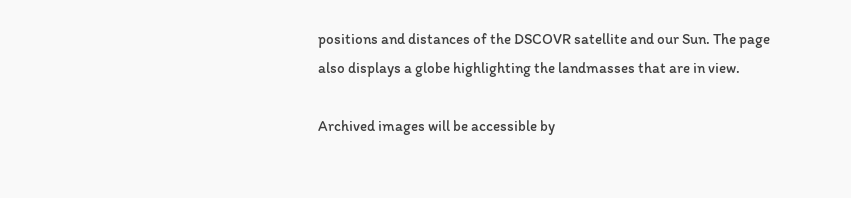positions and distances of the DSCOVR satellite and our Sun. The page also displays a globe highlighting the landmasses that are in view.

Archived images will be accessible by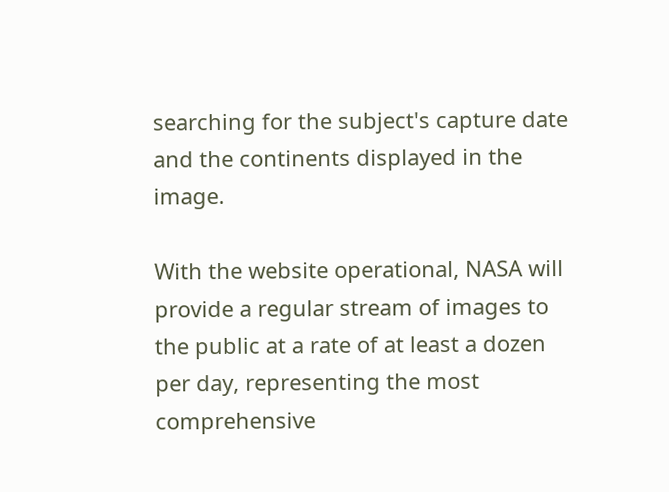searching for the subject's capture date and the continents displayed in the image.

With the website operational, NASA will provide a regular stream of images to the public at a rate of at least a dozen per day, representing the most comprehensive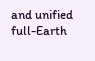and unified full-Earth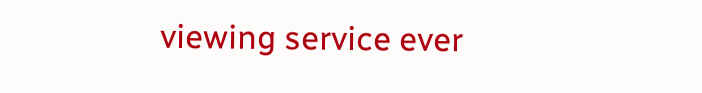viewing service ever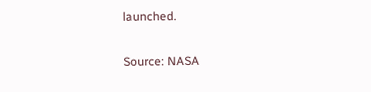launched.

Source: NASA